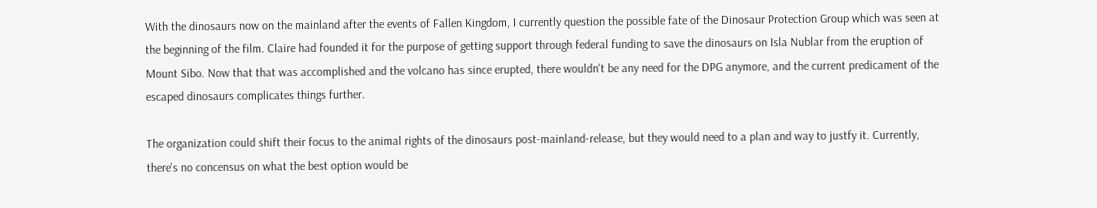With the dinosaurs now on the mainland after the events of Fallen Kingdom, I currently question the possible fate of the Dinosaur Protection Group which was seen at the beginning of the film. Claire had founded it for the purpose of getting support through federal funding to save the dinosaurs on Isla Nublar from the eruption of Mount Sibo. Now that that was accomplished and the volcano has since erupted, there wouldn't be any need for the DPG anymore, and the current predicament of the escaped dinosaurs complicates things further.

The organization could shift their focus to the animal rights of the dinosaurs post-mainland-release, but they would need to a plan and way to justfy it. Currently, there's no concensus on what the best option would be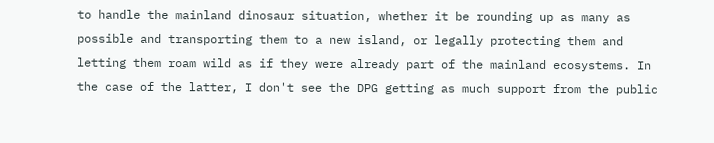to handle the mainland dinosaur situation, whether it be rounding up as many as possible and transporting them to a new island, or legally protecting them and letting them roam wild as if they were already part of the mainland ecosystems. In the case of the latter, I don't see the DPG getting as much support from the public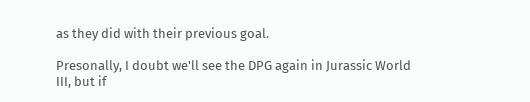as they did with their previous goal.

Presonally, I doubt we'll see the DPG again in Jurassic World III, but if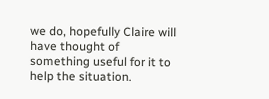we do, hopefully Claire will have thought of something useful for it to help the situation.